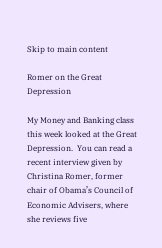Skip to main content

Romer on the Great Depression

My Money and Banking class this week looked at the Great Depression.  You can read a recent interview given by Christina Romer, former chair of Obama’s Council of Economic Advisers, where she reviews five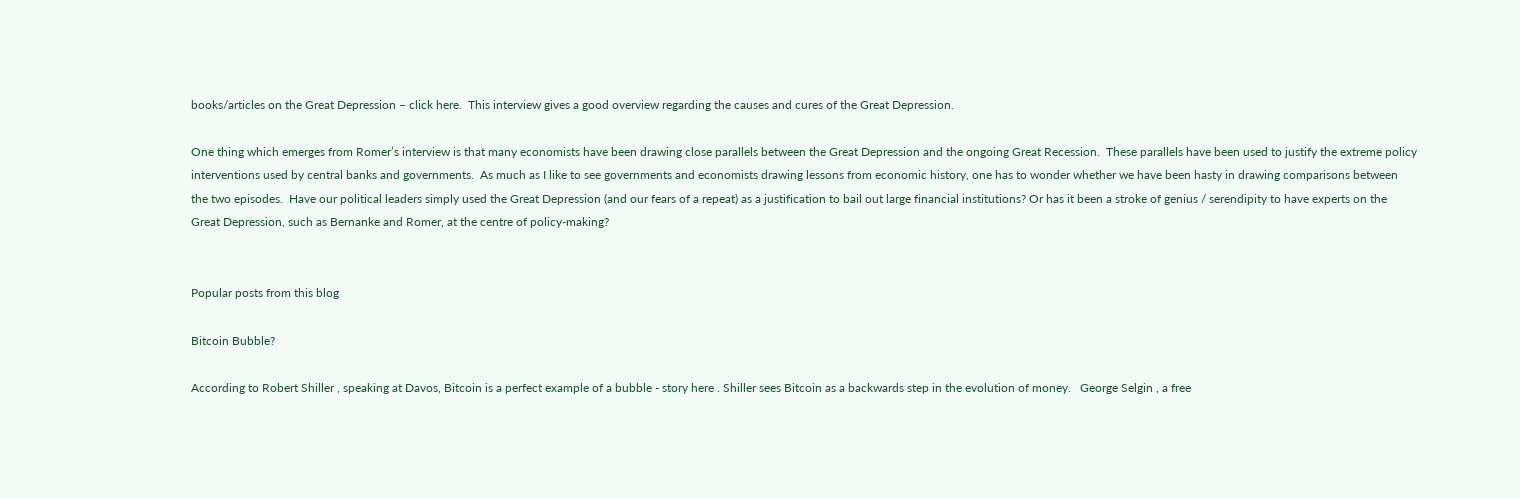books/articles on the Great Depression – click here.  This interview gives a good overview regarding the causes and cures of the Great Depression.

One thing which emerges from Romer’s interview is that many economists have been drawing close parallels between the Great Depression and the ongoing Great Recession.  These parallels have been used to justify the extreme policy interventions used by central banks and governments.  As much as I like to see governments and economists drawing lessons from economic history, one has to wonder whether we have been hasty in drawing comparisons between the two episodes.  Have our political leaders simply used the Great Depression (and our fears of a repeat) as a justification to bail out large financial institutions? Or has it been a stroke of genius / serendipity to have experts on the Great Depression, such as Bernanke and Romer, at the centre of policy-making?


Popular posts from this blog

Bitcoin Bubble?

According to Robert Shiller , speaking at Davos, Bitcoin is a perfect example of a bubble - story here . Shiller sees Bitcoin as a backwards step in the evolution of money.   George Selgin , a free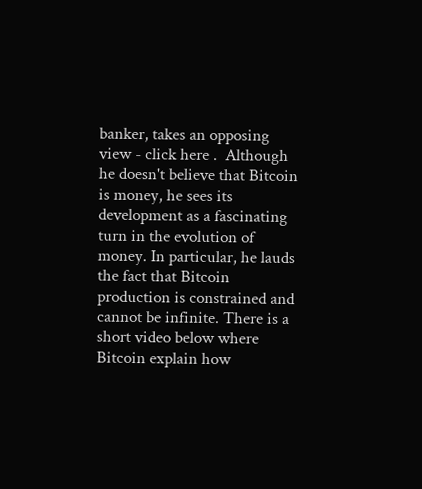banker, takes an opposing view - click here .  Although he doesn't believe that Bitcoin is money, he sees its development as a fascinating turn in the evolution of money. In particular, he lauds the fact that Bitcoin production is constrained and cannot be infinite. There is a short video below where Bitcoin explain how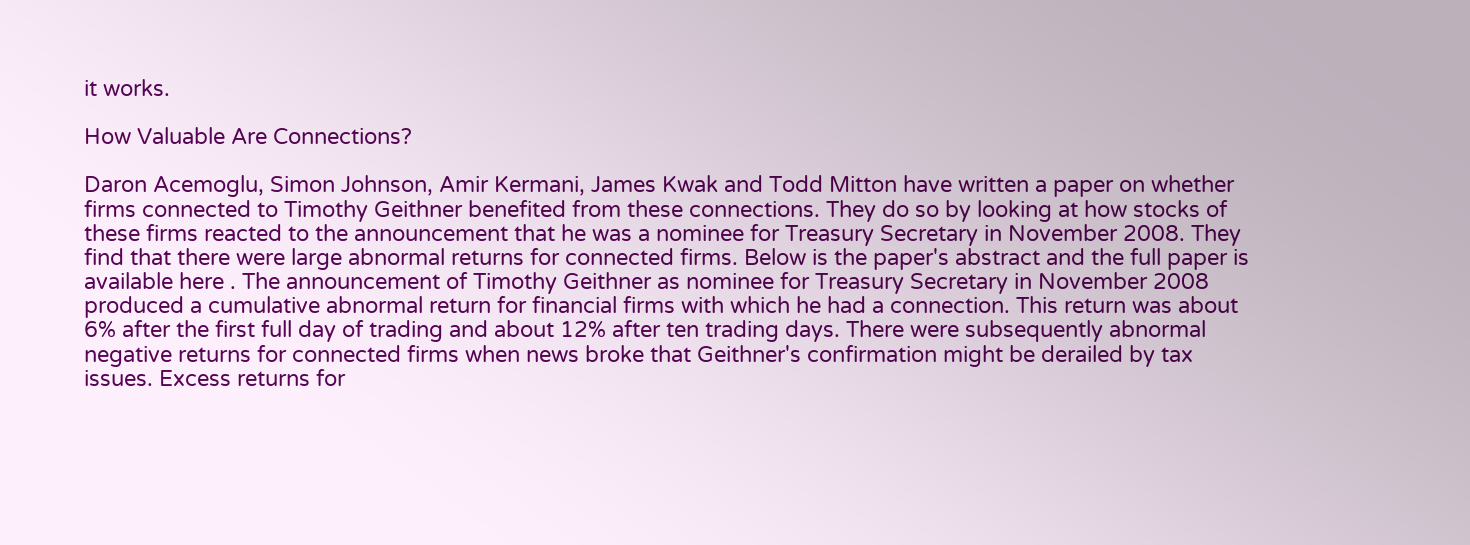it works.

How Valuable Are Connections?

Daron Acemoglu, Simon Johnson, Amir Kermani, James Kwak and Todd Mitton have written a paper on whether firms connected to Timothy Geithner benefited from these connections. They do so by looking at how stocks of these firms reacted to the announcement that he was a nominee for Treasury Secretary in November 2008. They find that there were large abnormal returns for connected firms. Below is the paper's abstract and the full paper is available here . The announcement of Timothy Geithner as nominee for Treasury Secretary in November 2008 produced a cumulative abnormal return for financial firms with which he had a connection. This return was about 6% after the first full day of trading and about 12% after ten trading days. There were subsequently abnormal negative returns for connected firms when news broke that Geithner's confirmation might be derailed by tax issues. Excess returns for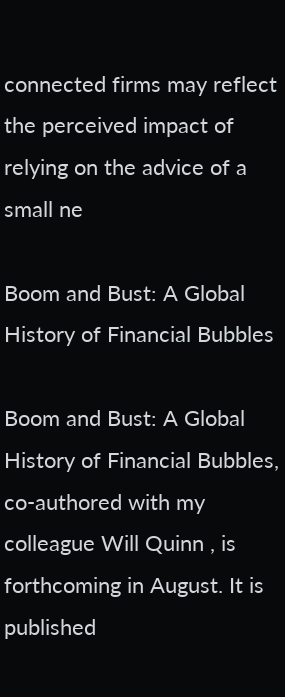connected firms may reflect the perceived impact of relying on the advice of a small ne

Boom and Bust: A Global History of Financial Bubbles

Boom and Bust: A Global History of Financial Bubbles, co-authored with my colleague Will Quinn , is forthcoming in August. It is published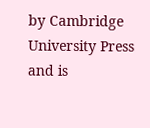by Cambridge University Press and is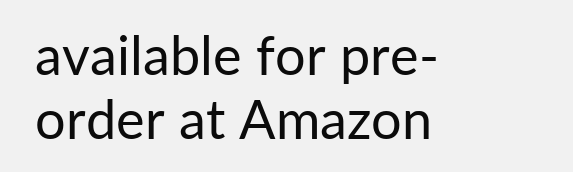available for pre-order at Amazon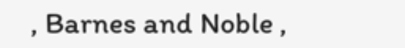, Barnes and Noble ,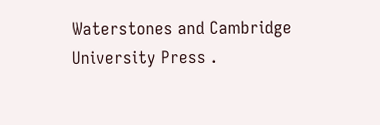Waterstones and Cambridge University Press .